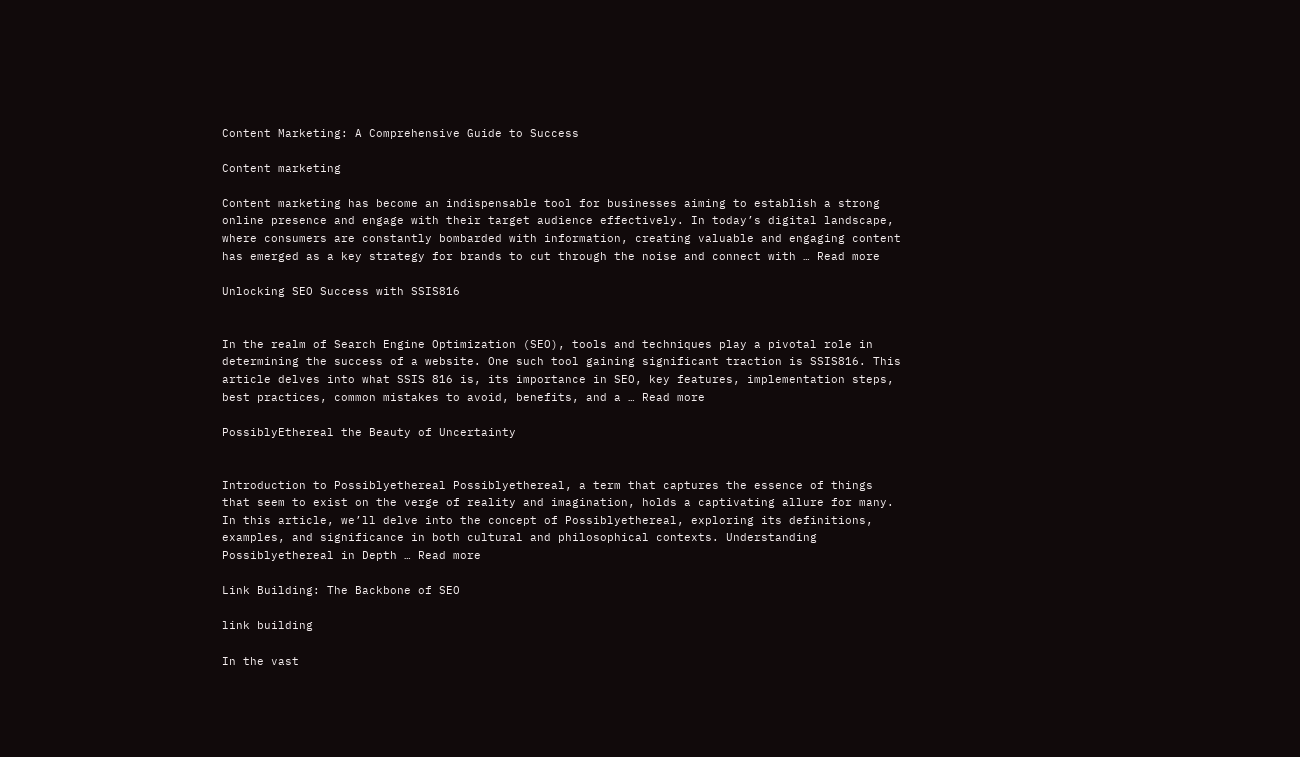Content Marketing: A Comprehensive Guide to Success

Content marketing

Content marketing has become an indispensable tool for businesses aiming to establish a strong online presence and engage with their target audience effectively. In today’s digital landscape, where consumers are constantly bombarded with information, creating valuable and engaging content has emerged as a key strategy for brands to cut through the noise and connect with … Read more

Unlocking SEO Success with SSIS816


In the realm of Search Engine Optimization (SEO), tools and techniques play a pivotal role in determining the success of a website. One such tool gaining significant traction is SSIS816. This article delves into what SSIS 816 is, its importance in SEO, key features, implementation steps, best practices, common mistakes to avoid, benefits, and a … Read more

PossiblyEthereal the Beauty of Uncertainty


Introduction to Possiblyethereal Possiblyethereal, a term that captures the essence of things that seem to exist on the verge of reality and imagination, holds a captivating allure for many. In this article, we’ll delve into the concept of Possiblyethereal, exploring its definitions, examples, and significance in both cultural and philosophical contexts. Understanding Possiblyethereal in Depth … Read more

Link Building: The Backbone of SEO

link building

In the vast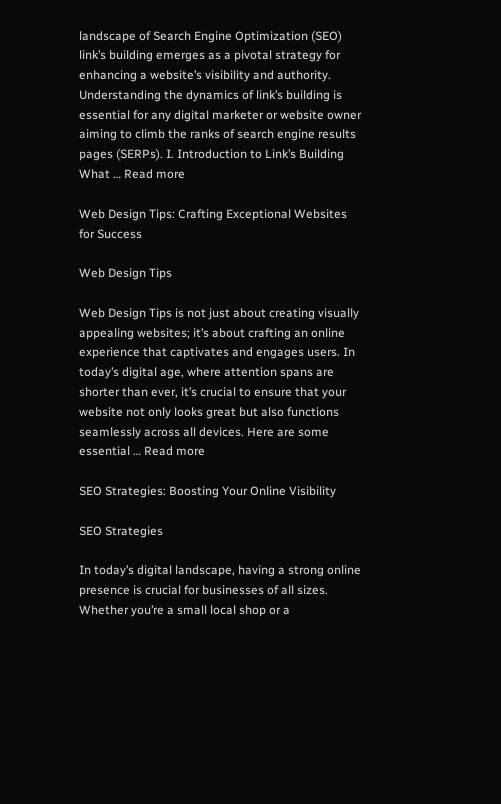landscape of Search Engine Optimization (SEO) link’s building emerges as a pivotal strategy for enhancing a website’s visibility and authority. Understanding the dynamics of link’s building is essential for any digital marketer or website owner aiming to climb the ranks of search engine results pages (SERPs). I. Introduction to Link’s Building What … Read more

Web Design Tips: Crafting Exceptional Websites for Success

Web Design Tips

Web Design Tips is not just about creating visually appealing websites; it’s about crafting an online experience that captivates and engages users. In today’s digital age, where attention spans are shorter than ever, it’s crucial to ensure that your website not only looks great but also functions seamlessly across all devices. Here are some essential … Read more

SEO Strategies: Boosting Your Online Visibility

SEO Strategies

In today’s digital landscape, having a strong online presence is crucial for businesses of all sizes. Whether you’re a small local shop or a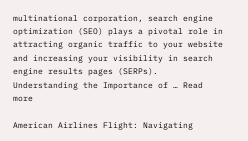multinational corporation, search engine optimization (SEO) plays a pivotal role in attracting organic traffic to your website and increasing your visibility in search engine results pages (SERPs). Understanding the Importance of … Read more

American Airlines Flight: Navigating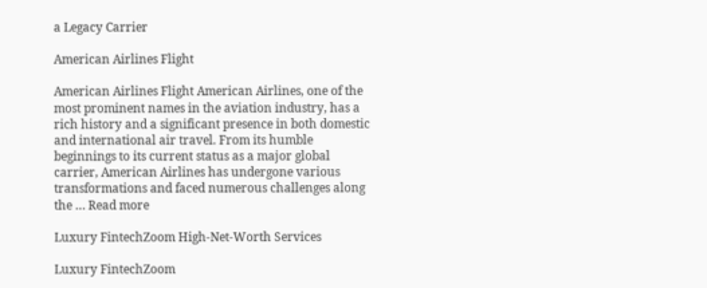a Legacy Carrier

American Airlines Flight

American Airlines Flight American Airlines, one of the most prominent names in the aviation industry, has a rich history and a significant presence in both domestic and international air travel. From its humble beginnings to its current status as a major global carrier, American Airlines has undergone various transformations and faced numerous challenges along the … Read more

Luxury FintechZoom High-Net-Worth Services

Luxury FintechZoom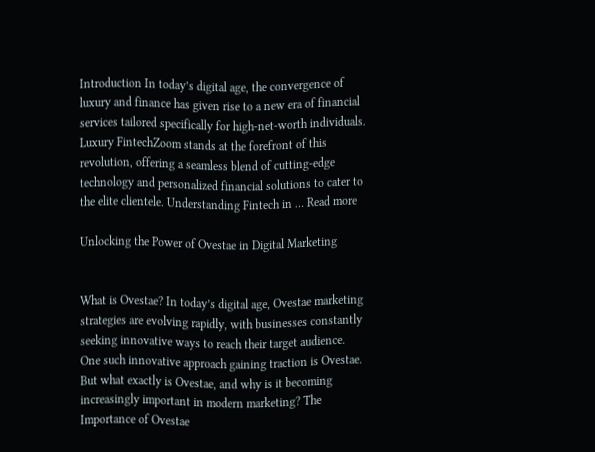Introduction In today’s digital age, the convergence of luxury and finance has given rise to a new era of financial services tailored specifically for high-net-worth individuals. Luxury FintechZoom stands at the forefront of this revolution, offering a seamless blend of cutting-edge technology and personalized financial solutions to cater to the elite clientele. Understanding Fintech in … Read more

Unlocking the Power of Ovestae in Digital Marketing


What is Ovestae? In today’s digital age, Ovestae marketing strategies are evolving rapidly, with businesses constantly seeking innovative ways to reach their target audience. One such innovative approach gaining traction is Ovestae. But what exactly is Ovestae, and why is it becoming increasingly important in modern marketing? The Importance of Ovestae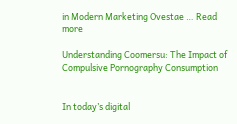in Modern Marketing Ovestae … Read more

Understanding Coomersu: The Impact of Compulsive Pornography Consumption


In today’s digital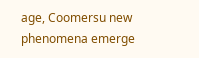age, Coomersu new phenomena emerge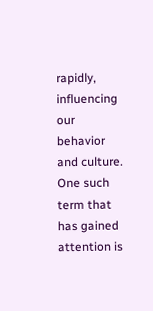rapidly, influencing our behavior and culture. One such term that has gained attention is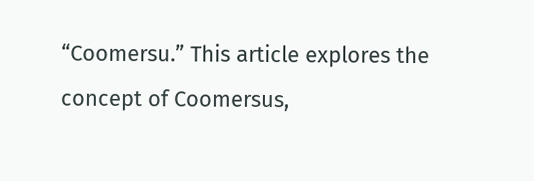“Coomersu.” This article explores the concept of Coomersus,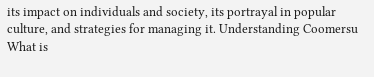its impact on individuals and society, its portrayal in popular culture, and strategies for managing it. Understanding Coomersu What is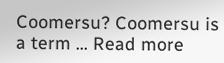Coomersu? Coomersu is a term … Read more